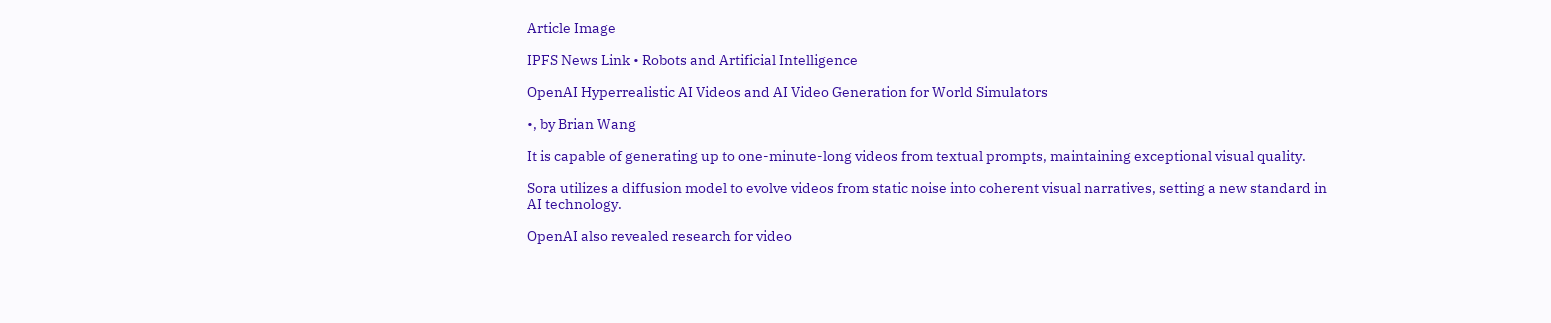Article Image

IPFS News Link • Robots and Artificial Intelligence

OpenAI Hyperrealistic AI Videos and AI Video Generation for World Simulators

•, by Brian Wang

It is capable of generating up to one-minute-long videos from textual prompts, maintaining exceptional visual quality.

Sora utilizes a diffusion model to evolve videos from static noise into coherent visual narratives, setting a new standard in AI technology.

OpenAI also revealed research for video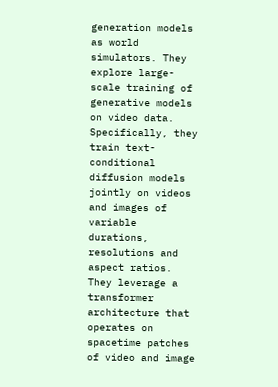generation models as world simulators. They explore large-scale training of generative models on video data. Specifically, they train text-conditional diffusion models jointly on videos and images of variable durations, resolutions and aspect ratios. They leverage a transformer architecture that operates on spacetime patches of video and image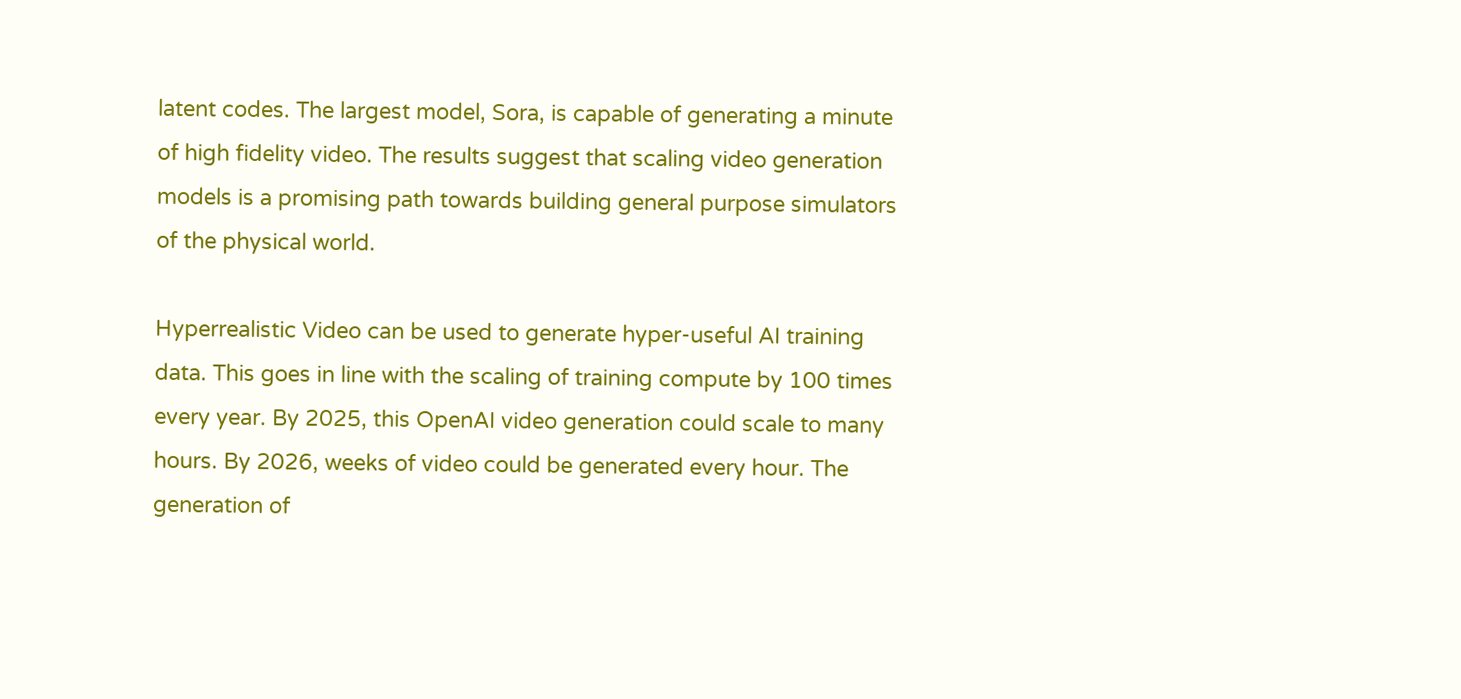latent codes. The largest model, Sora, is capable of generating a minute of high fidelity video. The results suggest that scaling video generation models is a promising path towards building general purpose simulators of the physical world.

Hyperrealistic Video can be used to generate hyper-useful AI training data. This goes in line with the scaling of training compute by 100 times every year. By 2025, this OpenAI video generation could scale to many hours. By 2026, weeks of video could be generated every hour. The generation of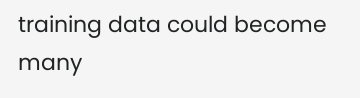training data could become many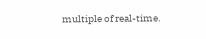multiple of real-time.